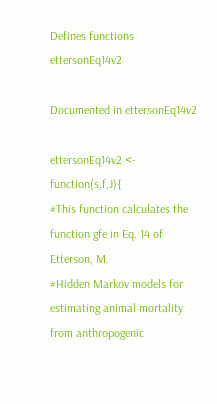Defines functions ettersonEq14v2

Documented in ettersonEq14v2

ettersonEq14v2 <- function(s,f,J){
#This function calculates the function gfe in Eq. 14 of Etterson, M.
#Hidden Markov models for estimating animal mortality from anthropogenic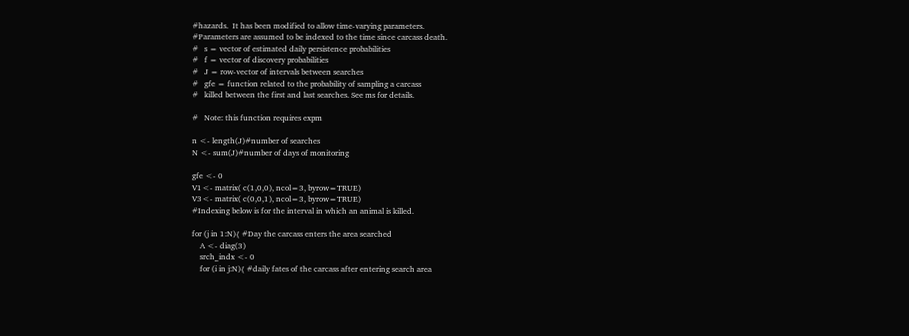#hazards.  It has been modified to allow time-varying parameters.
#Parameters are assumed to be indexed to the time since carcass death.
#   s = vector of estimated daily persistence probabilities
#   f = vector of discovery probabilities
#   J = row-vector of intervals between searches
#   gfe = function related to the probability of sampling a carcass
#   killed between the first and last searches. See ms for details.

#   Note: this function requires expm

n <- length(J)#number of searches
N <- sum(J)#number of days of monitoring

gfe <- 0
V1<- matrix( c(1,0,0), ncol=3, byrow=TRUE)
V3<- matrix( c(0,0,1), ncol=3, byrow=TRUE)
#Indexing below is for the interval in which an animal is killed.

for (j in 1:N){ #Day the carcass enters the area searched
    A <- diag(3)
    srch_indx <- 0
    for (i in j:N){ #daily fates of the carcass after entering search area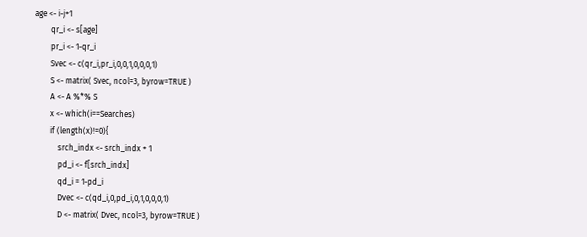age <- i-j+1
        qr_i <- s[age]
        pr_i <- 1-qr_i
        Svec <- c(qr_i,pr_i,0,0,1,0,0,0,1)
        S <- matrix( Svec, ncol=3, byrow=TRUE )
        A <- A %*% S
        x <- which(i==Searches)
        if (length(x)!=0){
            srch_indx <- srch_indx + 1
            pd_i <- f[srch_indx]
            qd_i = 1-pd_i
            Dvec <- c(qd_i,0,pd_i,0,1,0,0,0,1)
            D <- matrix( Dvec, ncol=3, byrow=TRUE )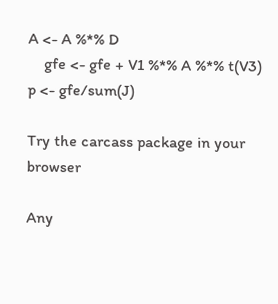A <- A %*% D
    gfe <- gfe + V1 %*% A %*% t(V3)
p <- gfe/sum(J)

Try the carcass package in your browser

Any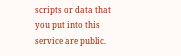scripts or data that you put into this service are public.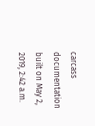carcass documentation built on May 2, 2019, 2:42 a.m.